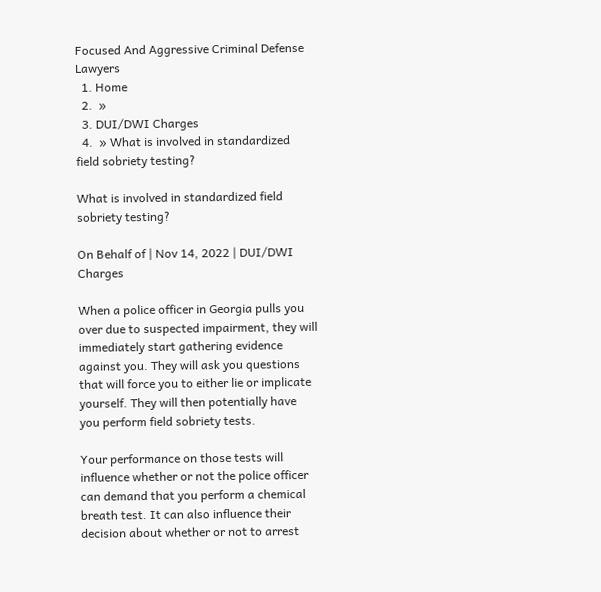Focused And Aggressive Criminal Defense Lawyers
  1. Home
  2.  »
  3. DUI/DWI Charges
  4.  » What is involved in standardized field sobriety testing?

What is involved in standardized field sobriety testing?

On Behalf of | Nov 14, 2022 | DUI/DWI Charges

When a police officer in Georgia pulls you over due to suspected impairment, they will immediately start gathering evidence against you. They will ask you questions that will force you to either lie or implicate yourself. They will then potentially have you perform field sobriety tests.

Your performance on those tests will influence whether or not the police officer can demand that you perform a chemical breath test. It can also influence their decision about whether or not to arrest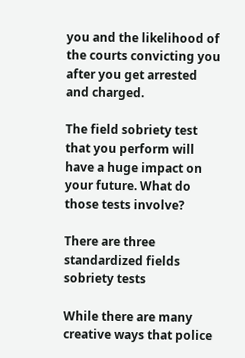you and the likelihood of the courts convicting you after you get arrested and charged.

The field sobriety test that you perform will have a huge impact on your future. What do those tests involve?

There are three standardized fields sobriety tests

While there are many creative ways that police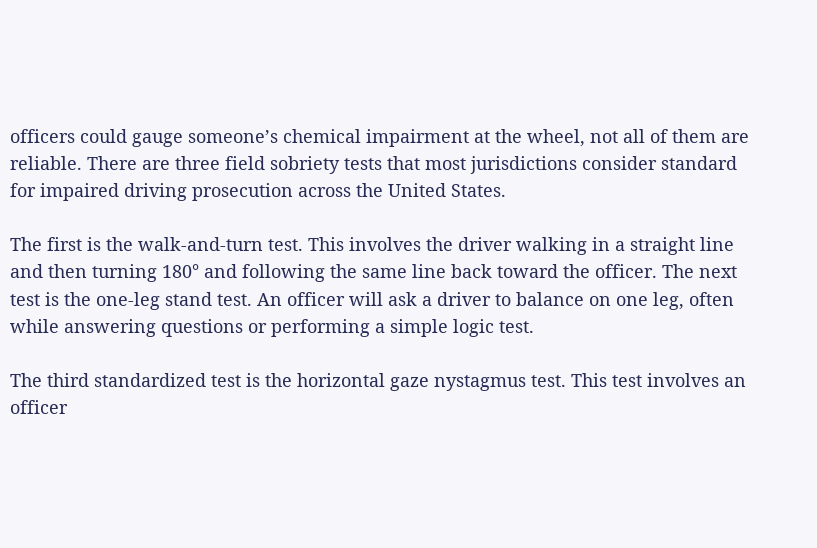officers could gauge someone’s chemical impairment at the wheel, not all of them are reliable. There are three field sobriety tests that most jurisdictions consider standard for impaired driving prosecution across the United States.

The first is the walk-and-turn test. This involves the driver walking in a straight line and then turning 180° and following the same line back toward the officer. The next test is the one-leg stand test. An officer will ask a driver to balance on one leg, often while answering questions or performing a simple logic test.

The third standardized test is the horizontal gaze nystagmus test. This test involves an officer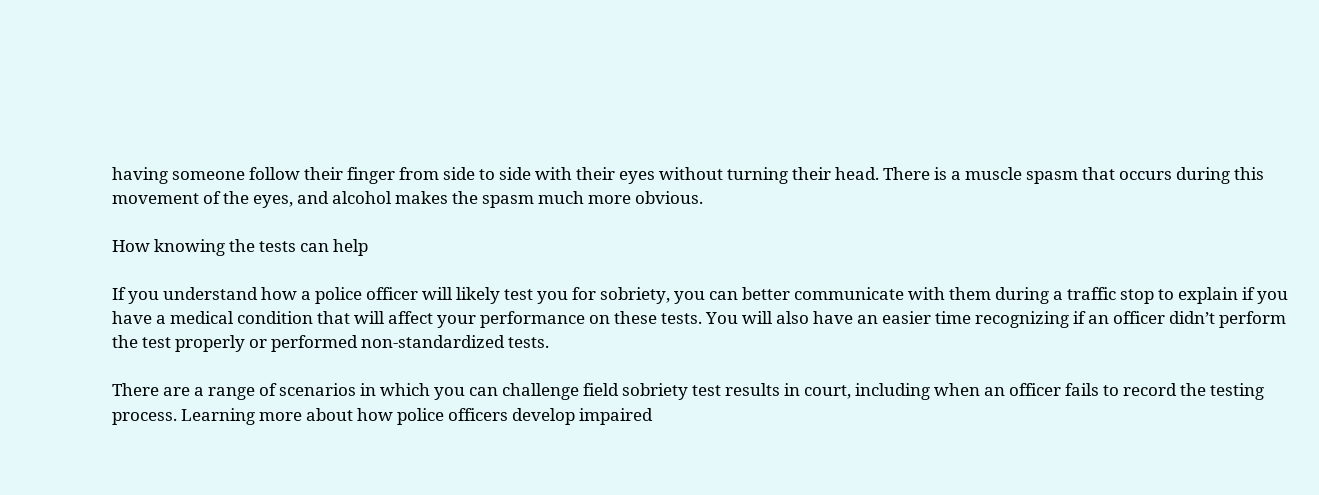having someone follow their finger from side to side with their eyes without turning their head. There is a muscle spasm that occurs during this movement of the eyes, and alcohol makes the spasm much more obvious.

How knowing the tests can help

If you understand how a police officer will likely test you for sobriety, you can better communicate with them during a traffic stop to explain if you have a medical condition that will affect your performance on these tests. You will also have an easier time recognizing if an officer didn’t perform the test properly or performed non-standardized tests.

There are a range of scenarios in which you can challenge field sobriety test results in court, including when an officer fails to record the testing process. Learning more about how police officers develop impaired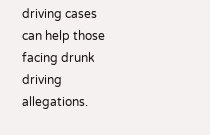driving cases can help those facing drunk driving allegations.